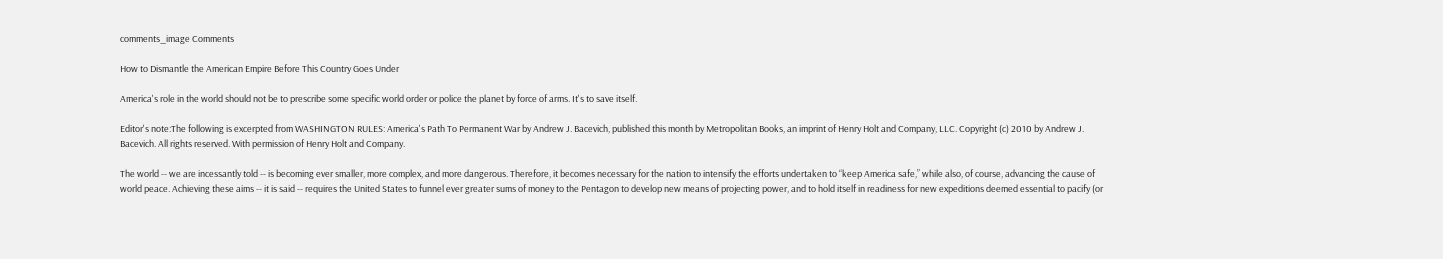comments_image Comments

How to Dismantle the American Empire Before This Country Goes Under

America's role in the world should not be to prescribe some specific world order or police the planet by force of arms. It's to save itself.

Editor's note:The following is excerpted from WASHINGTON RULES: America's Path To Permanent War by Andrew J. Bacevich, published this month by Metropolitan Books, an imprint of Henry Holt and Company, LLC. Copyright (c) 2010 by Andrew J. Bacevich. All rights reserved. With permission of Henry Holt and Company.

The world -- we are incessantly told -- is becoming ever smaller, more complex, and more dangerous. Therefore, it becomes necessary for the nation to intensify the efforts undertaken to “keep America safe,” while also, of course, advancing the cause of world peace. Achieving these aims -- it is said -- requires the United States to funnel ever greater sums of money to the Pentagon to develop new means of projecting power, and to hold itself in readiness for new expeditions deemed essential to pacify (or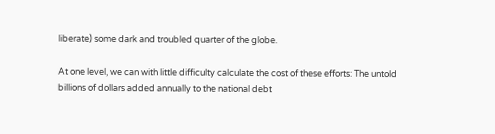liberate) some dark and troubled quarter of the globe.

At one level, we can with little difficulty calculate the cost of these efforts: The untold billions of dollars added annually to the national debt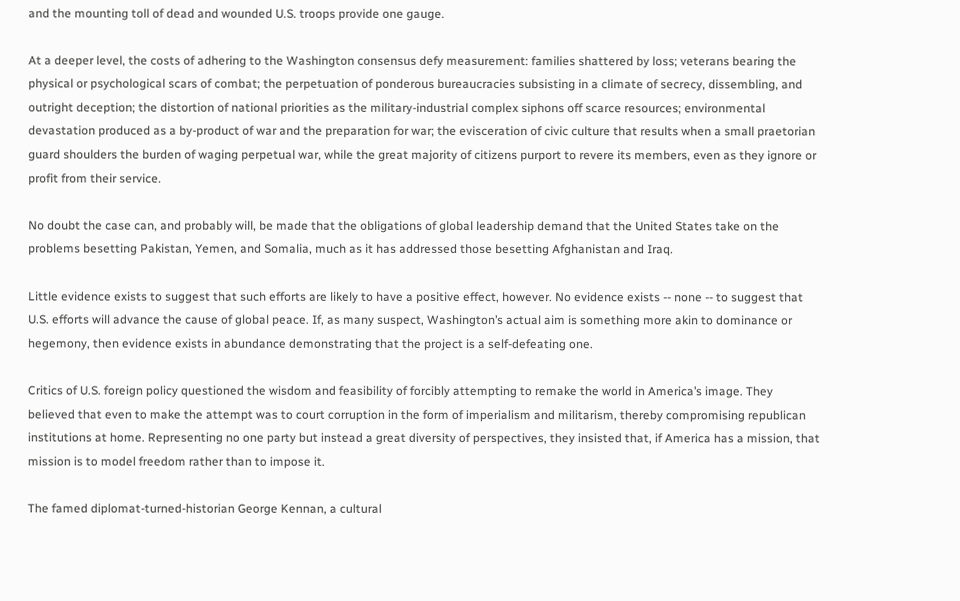and the mounting toll of dead and wounded U.S. troops provide one gauge.

At a deeper level, the costs of adhering to the Washington consensus defy measurement: families shattered by loss; veterans bearing the physical or psychological scars of combat; the perpetuation of ponderous bureaucracies subsisting in a climate of secrecy, dissembling, and outright deception; the distortion of national priorities as the military-industrial complex siphons off scarce resources; environmental devastation produced as a by-product of war and the preparation for war; the evisceration of civic culture that results when a small praetorian guard shoulders the burden of waging perpetual war, while the great majority of citizens purport to revere its members, even as they ignore or profit from their service.

No doubt the case can, and probably will, be made that the obligations of global leadership demand that the United States take on the problems besetting Pakistan, Yemen, and Somalia, much as it has addressed those besetting Afghanistan and Iraq.

Little evidence exists to suggest that such efforts are likely to have a positive effect, however. No evidence exists -- none -- to suggest that U.S. efforts will advance the cause of global peace. If, as many suspect, Washington’s actual aim is something more akin to dominance or hegemony, then evidence exists in abundance demonstrating that the project is a self-defeating one.

Critics of U.S. foreign policy questioned the wisdom and feasibility of forcibly attempting to remake the world in America’s image. They believed that even to make the attempt was to court corruption in the form of imperialism and militarism, thereby compromising republican institutions at home. Representing no one party but instead a great diversity of perspectives, they insisted that, if America has a mission, that mission is to model freedom rather than to impose it.

The famed diplomat-turned-historian George Kennan, a cultural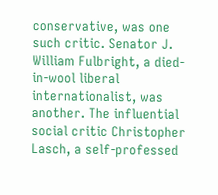conservative, was one such critic. Senator J. William Fulbright, a died-in-wool liberal internationalist, was another. The influential social critic Christopher Lasch, a self-professed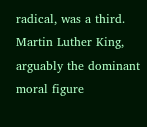radical, was a third. Martin Luther King, arguably the dominant moral figure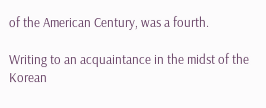of the American Century, was a fourth.

Writing to an acquaintance in the midst of the Korean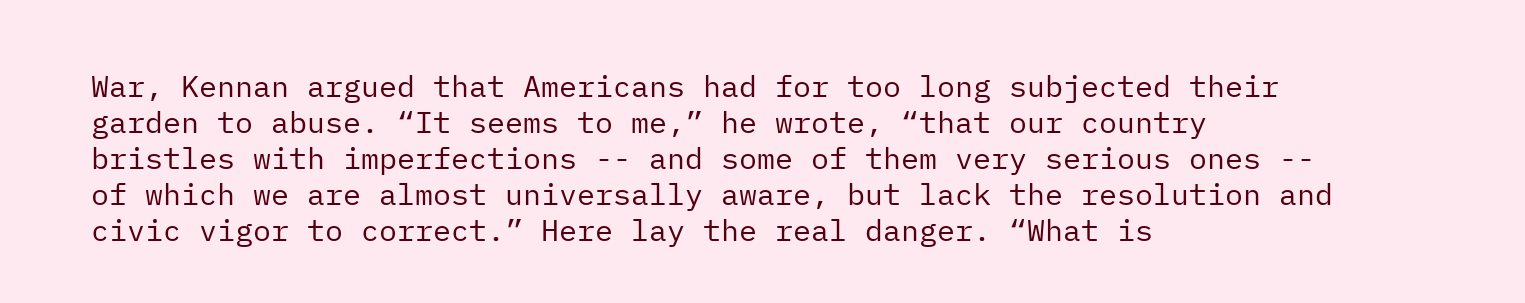War, Kennan argued that Americans had for too long subjected their garden to abuse. “It seems to me,” he wrote, “that our country bristles with imperfections -- and some of them very serious ones -- of which we are almost universally aware, but lack the resolution and civic vigor to correct.” Here lay the real danger. “What is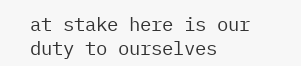at stake here is our duty to ourselves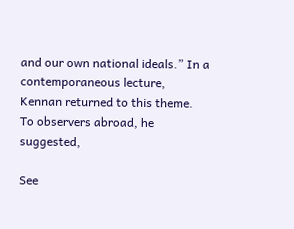and our own national ideals.” In a contemporaneous lecture, Kennan returned to this theme. To observers abroad, he suggested,

See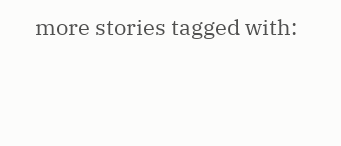more stories tagged with: